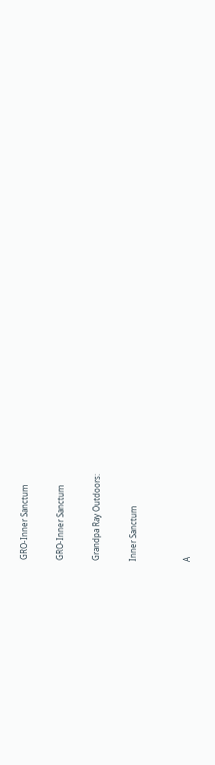GRO-Inner Sanctum

GRO-Inner Sanctum

Grandpa Ray Outdoors:

Inner Sanctum


A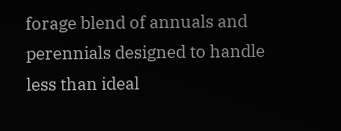forage blend of annuals and perennials designed to handle less than ideal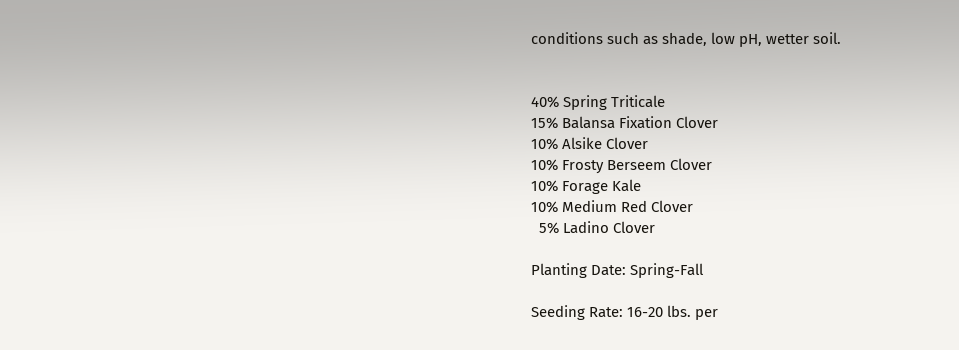conditions such as shade, low pH, wetter soil.


40% Spring Triticale
15% Balansa Fixation Clover
10% Alsike Clover
10% Frosty Berseem Clover
10% Forage Kale
10% Medium Red Clover
  5% Ladino Clover

Planting Date: Spring-Fall

Seeding Rate: 16-20 lbs. per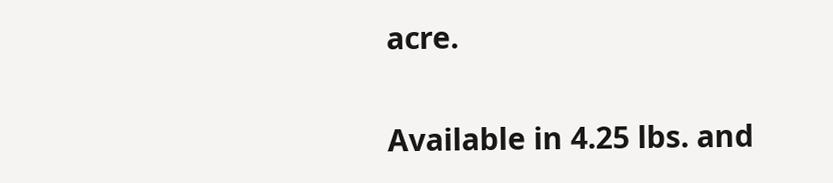acre.

Available in 4.25 lbs. and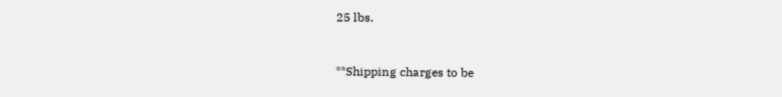25 lbs.


**Shipping charges to be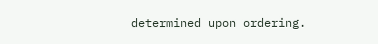determined upon ordering.